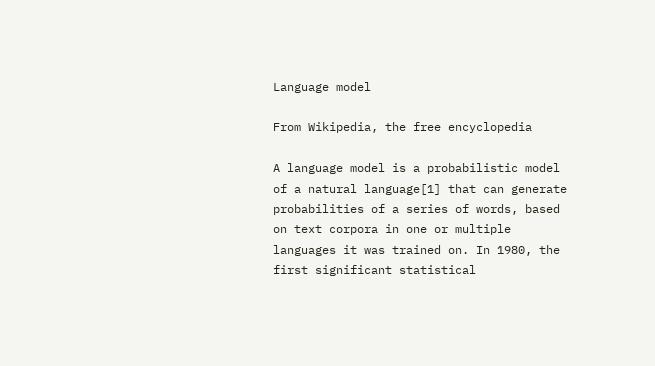Language model

From Wikipedia, the free encyclopedia

A language model is a probabilistic model of a natural language[1] that can generate probabilities of a series of words, based on text corpora in one or multiple languages it was trained on. In 1980, the first significant statistical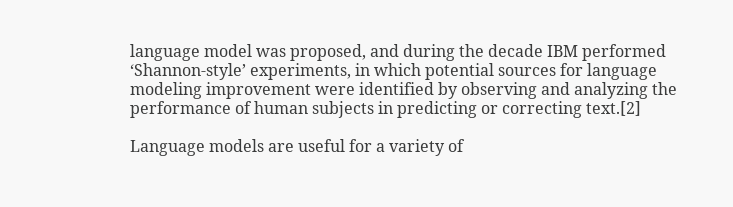language model was proposed, and during the decade IBM performed ‘Shannon-style’ experiments, in which potential sources for language modeling improvement were identified by observing and analyzing the performance of human subjects in predicting or correcting text.[2]

Language models are useful for a variety of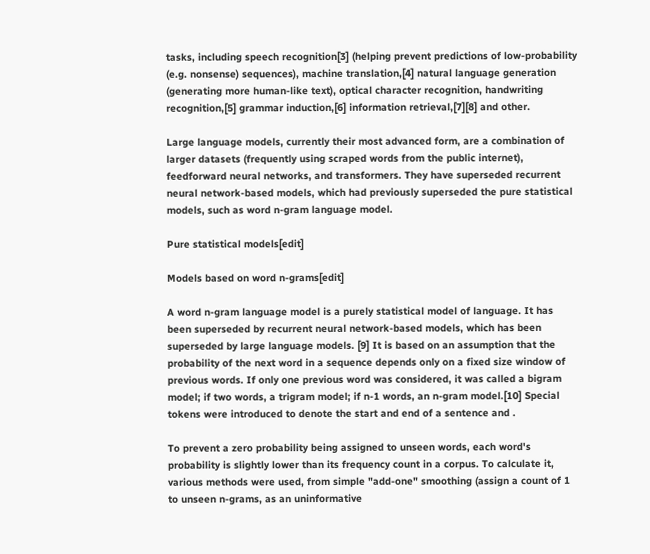tasks, including speech recognition[3] (helping prevent predictions of low-probability (e.g. nonsense) sequences), machine translation,[4] natural language generation (generating more human-like text), optical character recognition, handwriting recognition,[5] grammar induction,[6] information retrieval,[7][8] and other.

Large language models, currently their most advanced form, are a combination of larger datasets (frequently using scraped words from the public internet), feedforward neural networks, and transformers. They have superseded recurrent neural network-based models, which had previously superseded the pure statistical models, such as word n-gram language model.

Pure statistical models[edit]

Models based on word n-grams[edit]

A word n-gram language model is a purely statistical model of language. It has been superseded by recurrent neural network-based models, which has been superseded by large language models. [9] It is based on an assumption that the probability of the next word in a sequence depends only on a fixed size window of previous words. If only one previous word was considered, it was called a bigram model; if two words, a trigram model; if n-1 words, an n-gram model.[10] Special tokens were introduced to denote the start and end of a sentence and .

To prevent a zero probability being assigned to unseen words, each word's probability is slightly lower than its frequency count in a corpus. To calculate it, various methods were used, from simple "add-one" smoothing (assign a count of 1 to unseen n-grams, as an uninformative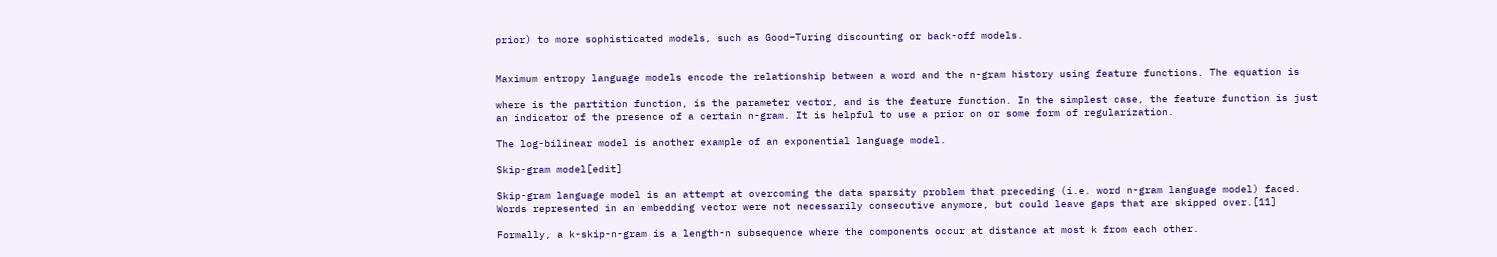prior) to more sophisticated models, such as Good–Turing discounting or back-off models.


Maximum entropy language models encode the relationship between a word and the n-gram history using feature functions. The equation is

where is the partition function, is the parameter vector, and is the feature function. In the simplest case, the feature function is just an indicator of the presence of a certain n-gram. It is helpful to use a prior on or some form of regularization.

The log-bilinear model is another example of an exponential language model.

Skip-gram model[edit]

Skip-gram language model is an attempt at overcoming the data sparsity problem that preceding (i.e. word n-gram language model) faced. Words represented in an embedding vector were not necessarily consecutive anymore, but could leave gaps that are skipped over.[11]

Formally, a k-skip-n-gram is a length-n subsequence where the components occur at distance at most k from each other.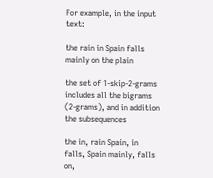For example, in the input text:

the rain in Spain falls mainly on the plain

the set of 1-skip-2-grams includes all the bigrams (2-grams), and in addition the subsequences

the in, rain Spain, in falls, Spain mainly, falls on,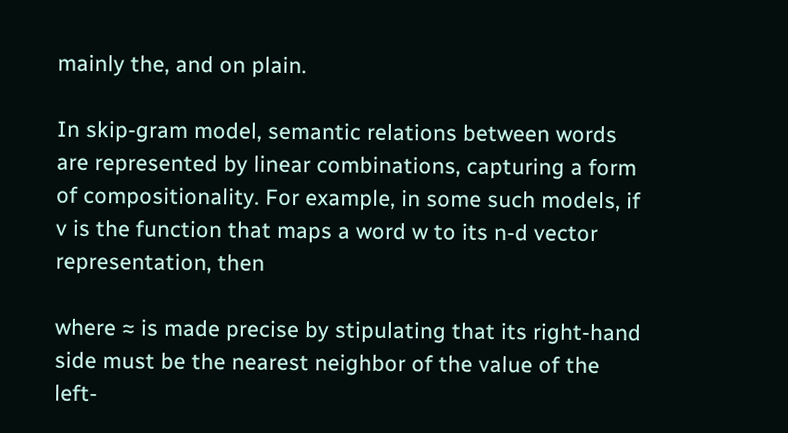mainly the, and on plain.

In skip-gram model, semantic relations between words are represented by linear combinations, capturing a form of compositionality. For example, in some such models, if v is the function that maps a word w to its n-d vector representation, then

where ≈ is made precise by stipulating that its right-hand side must be the nearest neighbor of the value of the left-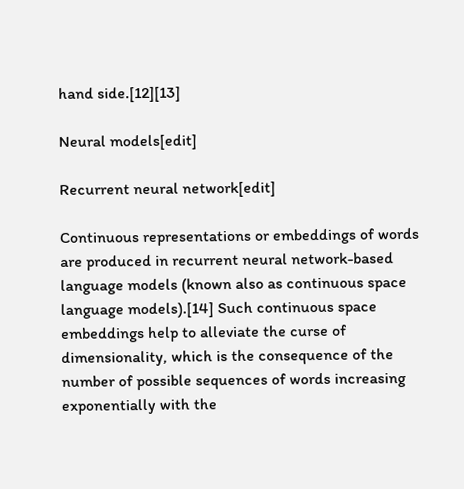hand side.[12][13]

Neural models[edit]

Recurrent neural network[edit]

Continuous representations or embeddings of words are produced in recurrent neural network-based language models (known also as continuous space language models).[14] Such continuous space embeddings help to alleviate the curse of dimensionality, which is the consequence of the number of possible sequences of words increasing exponentially with the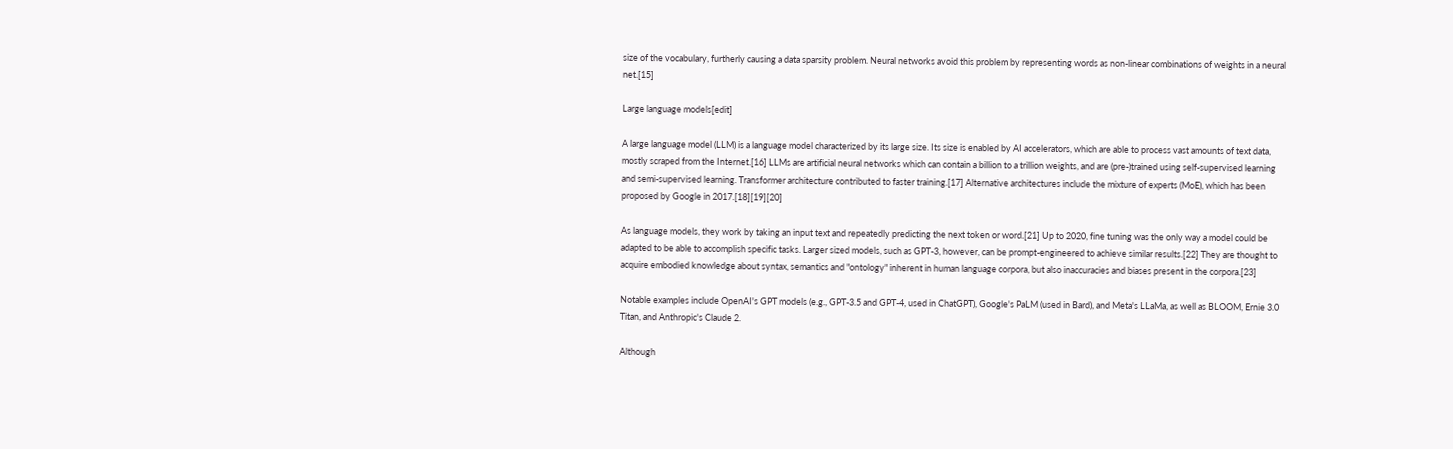size of the vocabulary, furtherly causing a data sparsity problem. Neural networks avoid this problem by representing words as non-linear combinations of weights in a neural net.[15]

Large language models[edit]

A large language model (LLM) is a language model characterized by its large size. Its size is enabled by AI accelerators, which are able to process vast amounts of text data, mostly scraped from the Internet.[16] LLMs are artificial neural networks which can contain a billion to a trillion weights, and are (pre-)trained using self-supervised learning and semi-supervised learning. Transformer architecture contributed to faster training.[17] Alternative architectures include the mixture of experts (MoE), which has been proposed by Google in 2017.[18][19][20]

As language models, they work by taking an input text and repeatedly predicting the next token or word.[21] Up to 2020, fine tuning was the only way a model could be adapted to be able to accomplish specific tasks. Larger sized models, such as GPT-3, however, can be prompt-engineered to achieve similar results.[22] They are thought to acquire embodied knowledge about syntax, semantics and "ontology" inherent in human language corpora, but also inaccuracies and biases present in the corpora.[23]

Notable examples include OpenAI's GPT models (e.g., GPT-3.5 and GPT-4, used in ChatGPT), Google's PaLM (used in Bard), and Meta's LLaMa, as well as BLOOM, Ernie 3.0 Titan, and Anthropic's Claude 2.

Although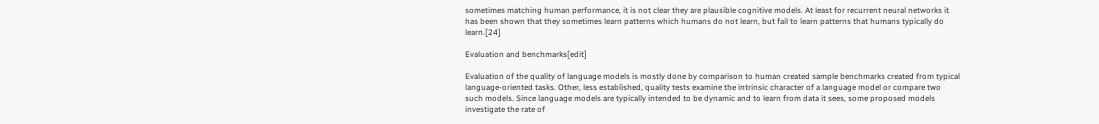sometimes matching human performance, it is not clear they are plausible cognitive models. At least for recurrent neural networks it has been shown that they sometimes learn patterns which humans do not learn, but fail to learn patterns that humans typically do learn.[24]

Evaluation and benchmarks[edit]

Evaluation of the quality of language models is mostly done by comparison to human created sample benchmarks created from typical language-oriented tasks. Other, less established, quality tests examine the intrinsic character of a language model or compare two such models. Since language models are typically intended to be dynamic and to learn from data it sees, some proposed models investigate the rate of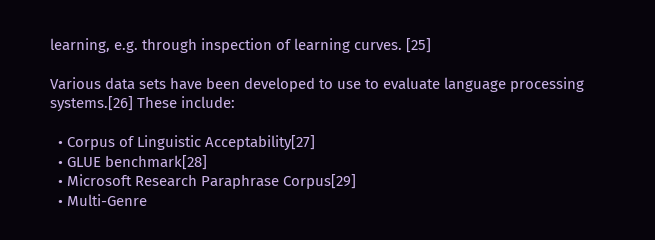learning, e.g. through inspection of learning curves. [25]

Various data sets have been developed to use to evaluate language processing systems.[26] These include:

  • Corpus of Linguistic Acceptability[27]
  • GLUE benchmark[28]
  • Microsoft Research Paraphrase Corpus[29]
  • Multi-Genre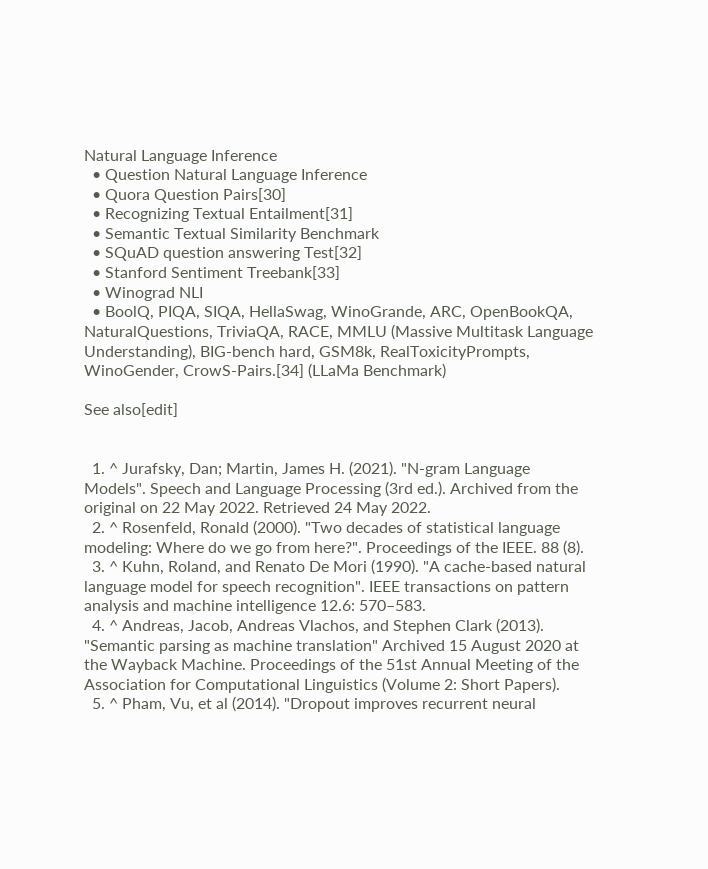Natural Language Inference
  • Question Natural Language Inference
  • Quora Question Pairs[30]
  • Recognizing Textual Entailment[31]
  • Semantic Textual Similarity Benchmark
  • SQuAD question answering Test[32]
  • Stanford Sentiment Treebank[33]
  • Winograd NLI
  • BoolQ, PIQA, SIQA, HellaSwag, WinoGrande, ARC, OpenBookQA, NaturalQuestions, TriviaQA, RACE, MMLU (Massive Multitask Language Understanding), BIG-bench hard, GSM8k, RealToxicityPrompts, WinoGender, CrowS-Pairs.[34] (LLaMa Benchmark)

See also[edit]


  1. ^ Jurafsky, Dan; Martin, James H. (2021). "N-gram Language Models". Speech and Language Processing (3rd ed.). Archived from the original on 22 May 2022. Retrieved 24 May 2022.
  2. ^ Rosenfeld, Ronald (2000). "Two decades of statistical language modeling: Where do we go from here?". Proceedings of the IEEE. 88 (8).
  3. ^ Kuhn, Roland, and Renato De Mori (1990). "A cache-based natural language model for speech recognition". IEEE transactions on pattern analysis and machine intelligence 12.6: 570–583.
  4. ^ Andreas, Jacob, Andreas Vlachos, and Stephen Clark (2013). "Semantic parsing as machine translation" Archived 15 August 2020 at the Wayback Machine. Proceedings of the 51st Annual Meeting of the Association for Computational Linguistics (Volume 2: Short Papers).
  5. ^ Pham, Vu, et al (2014). "Dropout improves recurrent neural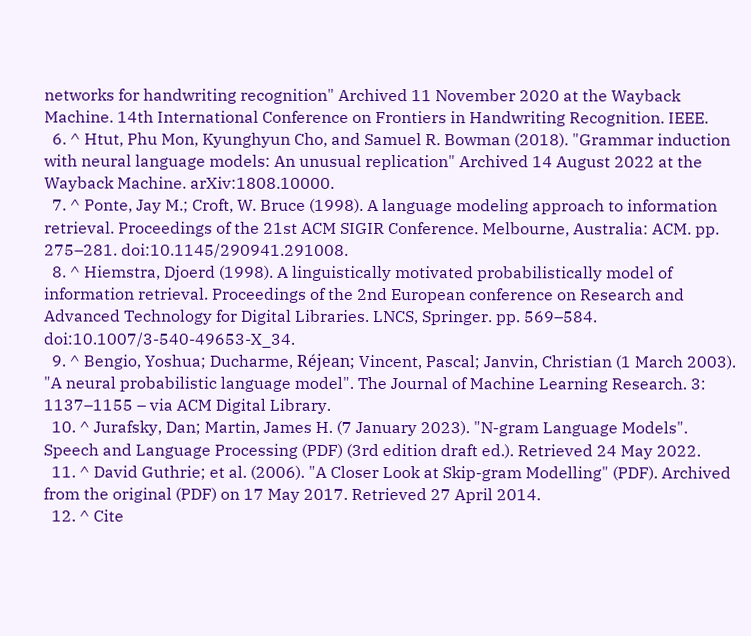networks for handwriting recognition" Archived 11 November 2020 at the Wayback Machine. 14th International Conference on Frontiers in Handwriting Recognition. IEEE.
  6. ^ Htut, Phu Mon, Kyunghyun Cho, and Samuel R. Bowman (2018). "Grammar induction with neural language models: An unusual replication" Archived 14 August 2022 at the Wayback Machine. arXiv:1808.10000.
  7. ^ Ponte, Jay M.; Croft, W. Bruce (1998). A language modeling approach to information retrieval. Proceedings of the 21st ACM SIGIR Conference. Melbourne, Australia: ACM. pp. 275–281. doi:10.1145/290941.291008.
  8. ^ Hiemstra, Djoerd (1998). A linguistically motivated probabilistically model of information retrieval. Proceedings of the 2nd European conference on Research and Advanced Technology for Digital Libraries. LNCS, Springer. pp. 569–584. doi:10.1007/3-540-49653-X_34.
  9. ^ Bengio, Yoshua; Ducharme, Réjean; Vincent, Pascal; Janvin, Christian (1 March 2003). "A neural probabilistic language model". The Journal of Machine Learning Research. 3: 1137–1155 – via ACM Digital Library.
  10. ^ Jurafsky, Dan; Martin, James H. (7 January 2023). "N-gram Language Models". Speech and Language Processing (PDF) (3rd edition draft ed.). Retrieved 24 May 2022.
  11. ^ David Guthrie; et al. (2006). "A Closer Look at Skip-gram Modelling" (PDF). Archived from the original (PDF) on 17 May 2017. Retrieved 27 April 2014.
  12. ^ Cite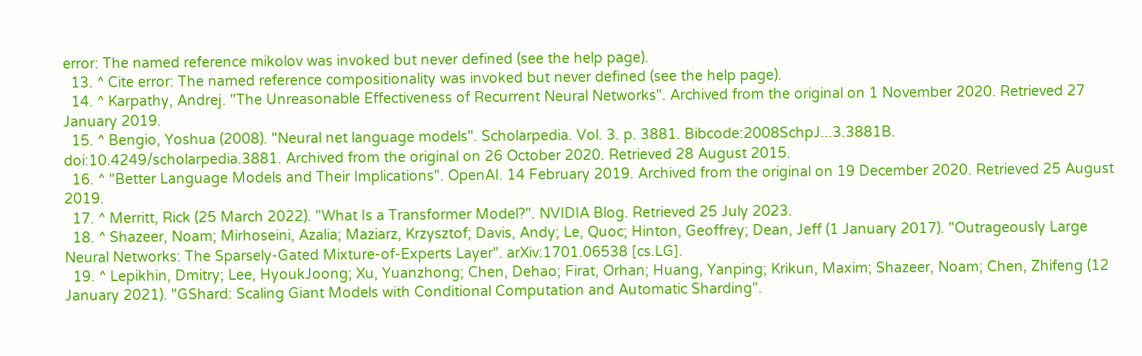error: The named reference mikolov was invoked but never defined (see the help page).
  13. ^ Cite error: The named reference compositionality was invoked but never defined (see the help page).
  14. ^ Karpathy, Andrej. "The Unreasonable Effectiveness of Recurrent Neural Networks". Archived from the original on 1 November 2020. Retrieved 27 January 2019.
  15. ^ Bengio, Yoshua (2008). "Neural net language models". Scholarpedia. Vol. 3. p. 3881. Bibcode:2008SchpJ...3.3881B. doi:10.4249/scholarpedia.3881. Archived from the original on 26 October 2020. Retrieved 28 August 2015.
  16. ^ "Better Language Models and Their Implications". OpenAI. 14 February 2019. Archived from the original on 19 December 2020. Retrieved 25 August 2019.
  17. ^ Merritt, Rick (25 March 2022). "What Is a Transformer Model?". NVIDIA Blog. Retrieved 25 July 2023.
  18. ^ Shazeer, Noam; Mirhoseini, Azalia; Maziarz, Krzysztof; Davis, Andy; Le, Quoc; Hinton, Geoffrey; Dean, Jeff (1 January 2017). "Outrageously Large Neural Networks: The Sparsely-Gated Mixture-of-Experts Layer". arXiv:1701.06538 [cs.LG].
  19. ^ Lepikhin, Dmitry; Lee, HyoukJoong; Xu, Yuanzhong; Chen, Dehao; Firat, Orhan; Huang, Yanping; Krikun, Maxim; Shazeer, Noam; Chen, Zhifeng (12 January 2021). "GShard: Scaling Giant Models with Conditional Computation and Automatic Sharding".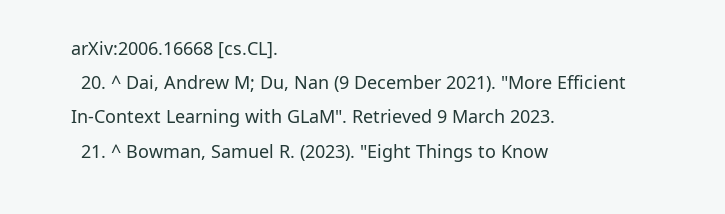arXiv:2006.16668 [cs.CL].
  20. ^ Dai, Andrew M; Du, Nan (9 December 2021). "More Efficient In-Context Learning with GLaM". Retrieved 9 March 2023.
  21. ^ Bowman, Samuel R. (2023). "Eight Things to Know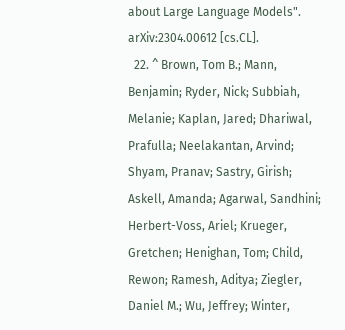about Large Language Models". arXiv:2304.00612 [cs.CL].
  22. ^ Brown, Tom B.; Mann, Benjamin; Ryder, Nick; Subbiah, Melanie; Kaplan, Jared; Dhariwal, Prafulla; Neelakantan, Arvind; Shyam, Pranav; Sastry, Girish; Askell, Amanda; Agarwal, Sandhini; Herbert-Voss, Ariel; Krueger, Gretchen; Henighan, Tom; Child, Rewon; Ramesh, Aditya; Ziegler, Daniel M.; Wu, Jeffrey; Winter,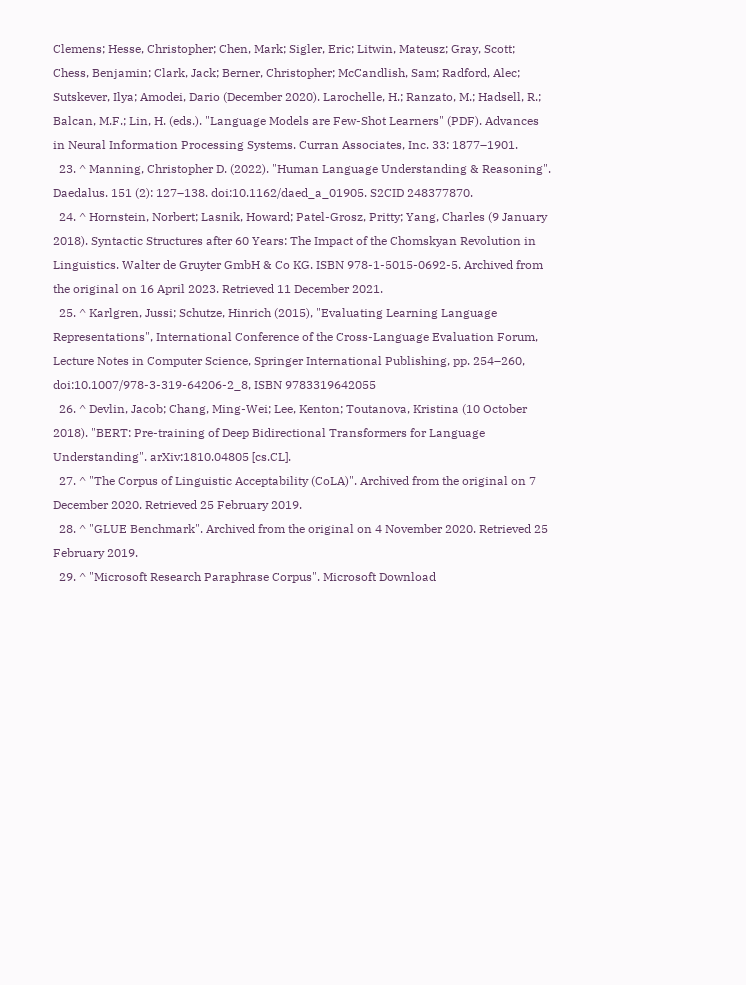Clemens; Hesse, Christopher; Chen, Mark; Sigler, Eric; Litwin, Mateusz; Gray, Scott; Chess, Benjamin; Clark, Jack; Berner, Christopher; McCandlish, Sam; Radford, Alec; Sutskever, Ilya; Amodei, Dario (December 2020). Larochelle, H.; Ranzato, M.; Hadsell, R.; Balcan, M.F.; Lin, H. (eds.). "Language Models are Few-Shot Learners" (PDF). Advances in Neural Information Processing Systems. Curran Associates, Inc. 33: 1877–1901.
  23. ^ Manning, Christopher D. (2022). "Human Language Understanding & Reasoning". Daedalus. 151 (2): 127–138. doi:10.1162/daed_a_01905. S2CID 248377870.
  24. ^ Hornstein, Norbert; Lasnik, Howard; Patel-Grosz, Pritty; Yang, Charles (9 January 2018). Syntactic Structures after 60 Years: The Impact of the Chomskyan Revolution in Linguistics. Walter de Gruyter GmbH & Co KG. ISBN 978-1-5015-0692-5. Archived from the original on 16 April 2023. Retrieved 11 December 2021.
  25. ^ Karlgren, Jussi; Schutze, Hinrich (2015), "Evaluating Learning Language Representations", International Conference of the Cross-Language Evaluation Forum, Lecture Notes in Computer Science, Springer International Publishing, pp. 254–260, doi:10.1007/978-3-319-64206-2_8, ISBN 9783319642055
  26. ^ Devlin, Jacob; Chang, Ming-Wei; Lee, Kenton; Toutanova, Kristina (10 October 2018). "BERT: Pre-training of Deep Bidirectional Transformers for Language Understanding". arXiv:1810.04805 [cs.CL].
  27. ^ "The Corpus of Linguistic Acceptability (CoLA)". Archived from the original on 7 December 2020. Retrieved 25 February 2019.
  28. ^ "GLUE Benchmark". Archived from the original on 4 November 2020. Retrieved 25 February 2019.
  29. ^ "Microsoft Research Paraphrase Corpus". Microsoft Download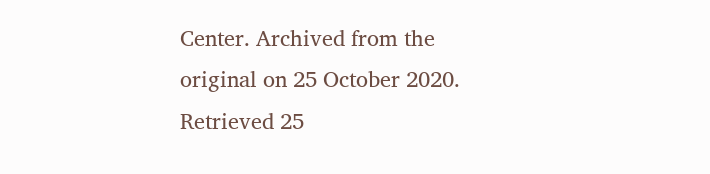Center. Archived from the original on 25 October 2020. Retrieved 25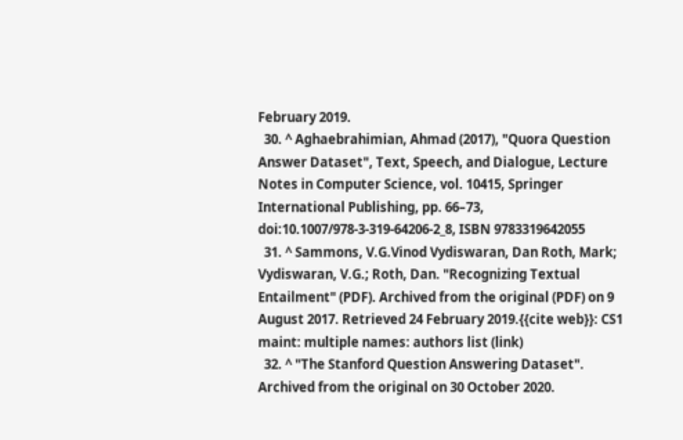February 2019.
  30. ^ Aghaebrahimian, Ahmad (2017), "Quora Question Answer Dataset", Text, Speech, and Dialogue, Lecture Notes in Computer Science, vol. 10415, Springer International Publishing, pp. 66–73, doi:10.1007/978-3-319-64206-2_8, ISBN 9783319642055
  31. ^ Sammons, V.G.Vinod Vydiswaran, Dan Roth, Mark; Vydiswaran, V.G.; Roth, Dan. "Recognizing Textual Entailment" (PDF). Archived from the original (PDF) on 9 August 2017. Retrieved 24 February 2019.{{cite web}}: CS1 maint: multiple names: authors list (link)
  32. ^ "The Stanford Question Answering Dataset". Archived from the original on 30 October 2020.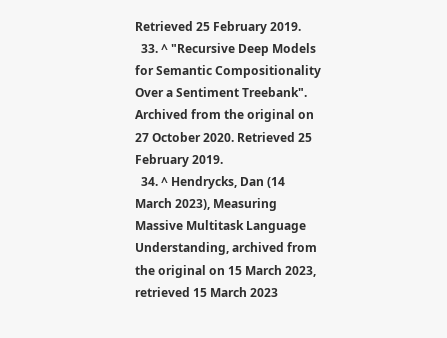Retrieved 25 February 2019.
  33. ^ "Recursive Deep Models for Semantic Compositionality Over a Sentiment Treebank". Archived from the original on 27 October 2020. Retrieved 25 February 2019.
  34. ^ Hendrycks, Dan (14 March 2023), Measuring Massive Multitask Language Understanding, archived from the original on 15 March 2023, retrieved 15 March 2023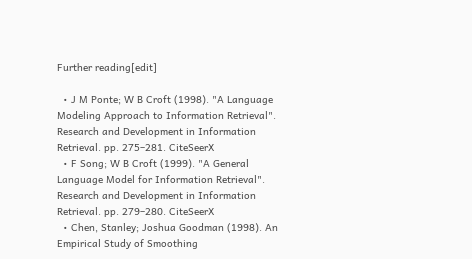Further reading[edit]

  • J M Ponte; W B Croft (1998). "A Language Modeling Approach to Information Retrieval". Research and Development in Information Retrieval. pp. 275–281. CiteSeerX
  • F Song; W B Croft (1999). "A General Language Model for Information Retrieval". Research and Development in Information Retrieval. pp. 279–280. CiteSeerX
  • Chen, Stanley; Joshua Goodman (1998). An Empirical Study of Smoothing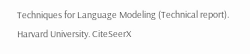Techniques for Language Modeling (Technical report). Harvard University. CiteSeerX